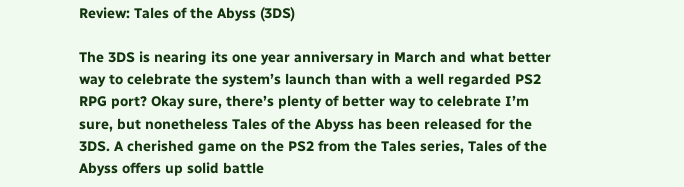Review: Tales of the Abyss (3DS)

The 3DS is nearing its one year anniversary in March and what better way to celebrate the system’s launch than with a well regarded PS2 RPG port? Okay sure, there’s plenty of better way to celebrate I’m sure, but nonetheless Tales of the Abyss has been released for the 3DS. A cherished game on the PS2 from the Tales series, Tales of the Abyss offers up solid battle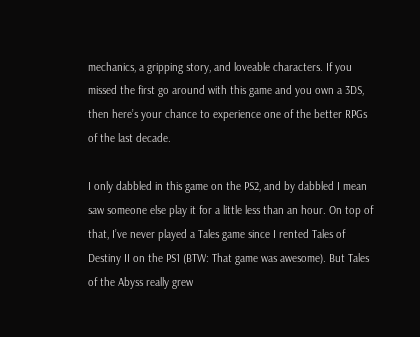mechanics, a gripping story, and loveable characters. If you missed the first go around with this game and you own a 3DS, then here’s your chance to experience one of the better RPGs of the last decade.

I only dabbled in this game on the PS2, and by dabbled I mean saw someone else play it for a little less than an hour. On top of that, I’ve never played a Tales game since I rented Tales of Destiny II on the PS1 (BTW: That game was awesome). But Tales of the Abyss really grew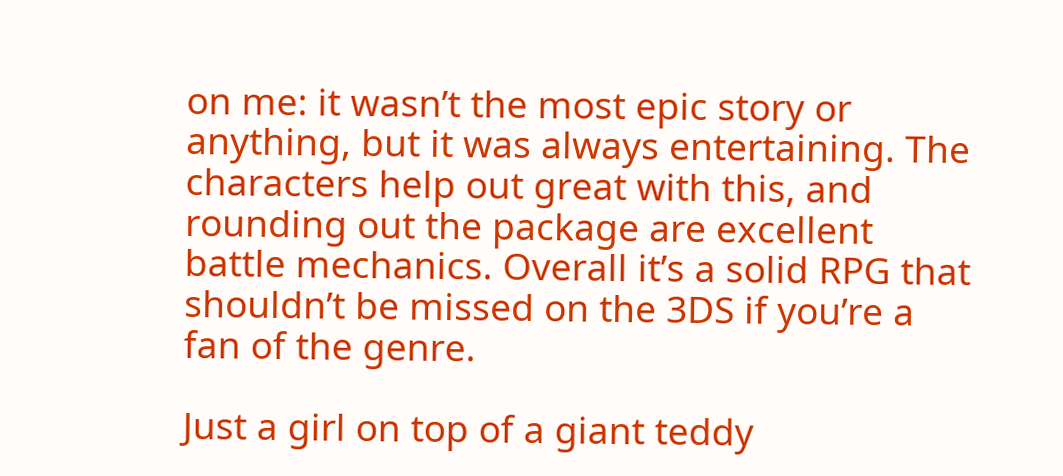on me: it wasn’t the most epic story or anything, but it was always entertaining. The characters help out great with this, and rounding out the package are excellent battle mechanics. Overall it’s a solid RPG that shouldn’t be missed on the 3DS if you’re a  fan of the genre.

Just a girl on top of a giant teddy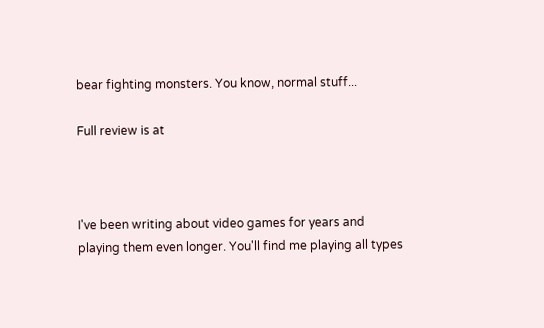bear fighting monsters. You know, normal stuff...

Full review is at



I've been writing about video games for years and playing them even longer. You'll find me playing all types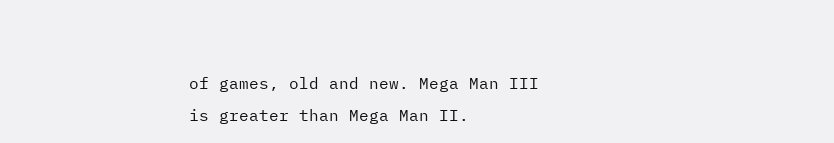of games, old and new. Mega Man III is greater than Mega Man II.